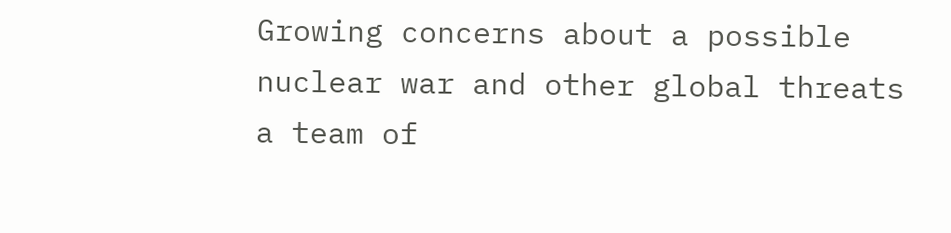Growing concerns about a possible nuclear war and other global threats a team of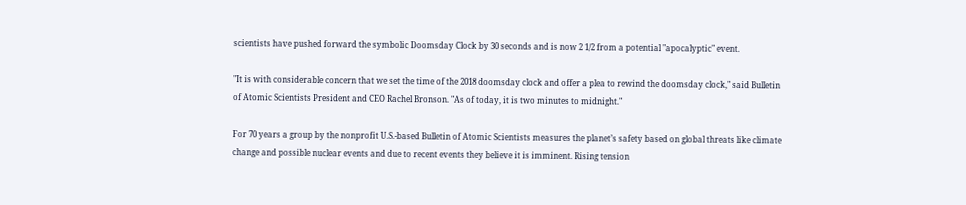scientists have pushed forward the symbolic Doomsday Clock by 30 seconds and is now 2 1/2 from a potential "apocalyptic" event.

"It is with considerable concern that we set the time of the 2018 doomsday clock and offer a plea to rewind the doomsday clock," said Bulletin of Atomic Scientists President and CEO Rachel Bronson. "As of today, it is two minutes to midnight."

For 70 years a group by the nonprofit U.S.-based Bulletin of Atomic Scientists measures the planet’s safety based on global threats like climate change and possible nuclear events and due to recent events they believe it is imminent. Rising tension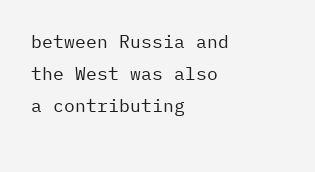between Russia and the West was also a contributing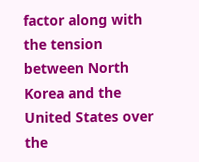factor along with the tension between North Korea and the United States over the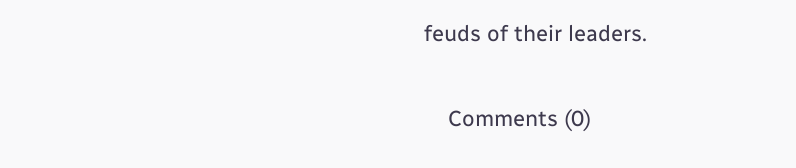feuds of their leaders.

    Comments (0)